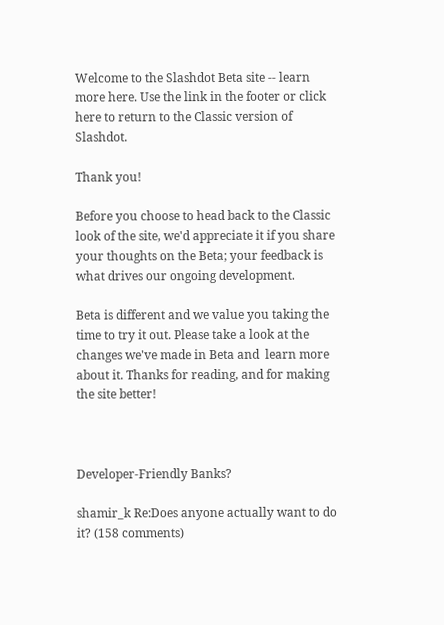Welcome to the Slashdot Beta site -- learn more here. Use the link in the footer or click here to return to the Classic version of Slashdot.

Thank you!

Before you choose to head back to the Classic look of the site, we'd appreciate it if you share your thoughts on the Beta; your feedback is what drives our ongoing development.

Beta is different and we value you taking the time to try it out. Please take a look at the changes we've made in Beta and  learn more about it. Thanks for reading, and for making the site better!



Developer-Friendly Banks?

shamir_k Re:Does anyone actually want to do it? (158 comments)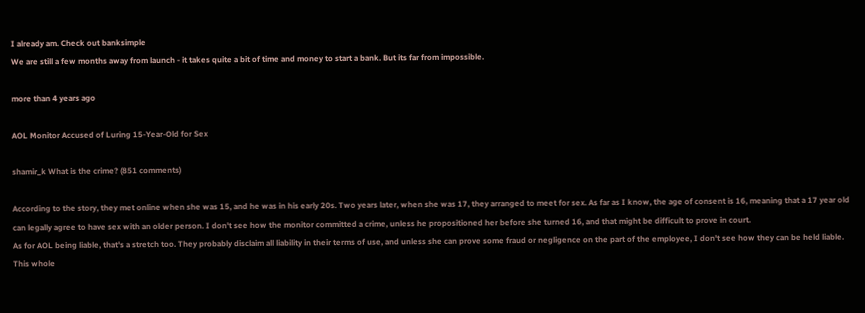I already am. Check out banksimple
We are still a few months away from launch - it takes quite a bit of time and money to start a bank. But its far from impossible.

more than 4 years ago

AOL Monitor Accused of Luring 15-Year-Old for Sex

shamir_k What is the crime? (851 comments)

According to the story, they met online when she was 15, and he was in his early 20s. Two years later, when she was 17, they arranged to meet for sex. As far as I know, the age of consent is 16, meaning that a 17 year old can legally agree to have sex with an older person. I don't see how the monitor committed a crime, unless he propositioned her before she turned 16, and that might be difficult to prove in court.
As for AOL being liable, that's a stretch too. They probably disclaim all liability in their terms of use, and unless she can prove some fraud or negligence on the part of the employee, I don't see how they can be held liable.
This whole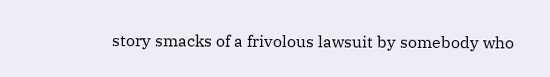story smacks of a frivolous lawsuit by somebody who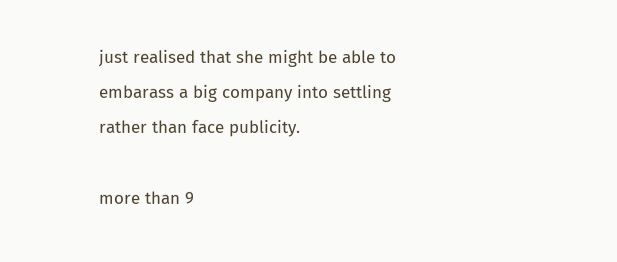just realised that she might be able to embarass a big company into settling rather than face publicity.

more than 9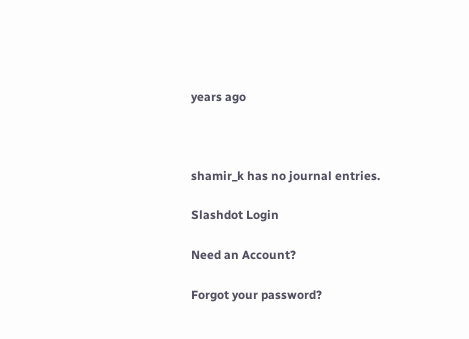years ago



shamir_k has no journal entries.

Slashdot Login

Need an Account?

Forgot your password?